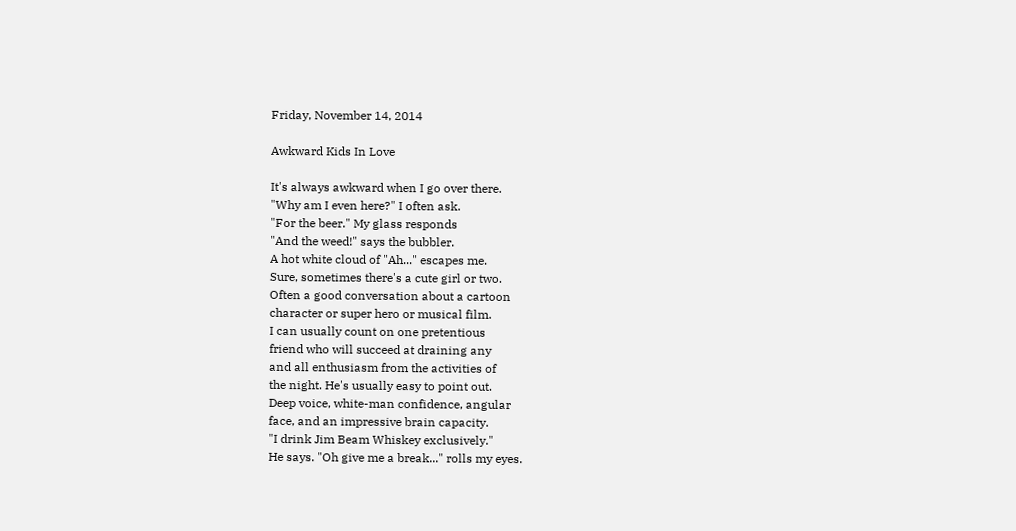Friday, November 14, 2014

Awkward Kids In Love

It's always awkward when I go over there.
"Why am I even here?" I often ask.
"For the beer." My glass responds
"And the weed!" says the bubbler.
A hot white cloud of "Ah..." escapes me.
Sure, sometimes there's a cute girl or two.
Often a good conversation about a cartoon
character or super hero or musical film.
I can usually count on one pretentious
friend who will succeed at draining any
and all enthusiasm from the activities of
the night. He's usually easy to point out.
Deep voice, white-man confidence, angular
face, and an impressive brain capacity.
"I drink Jim Beam Whiskey exclusively."
He says. "Oh give me a break..." rolls my eyes.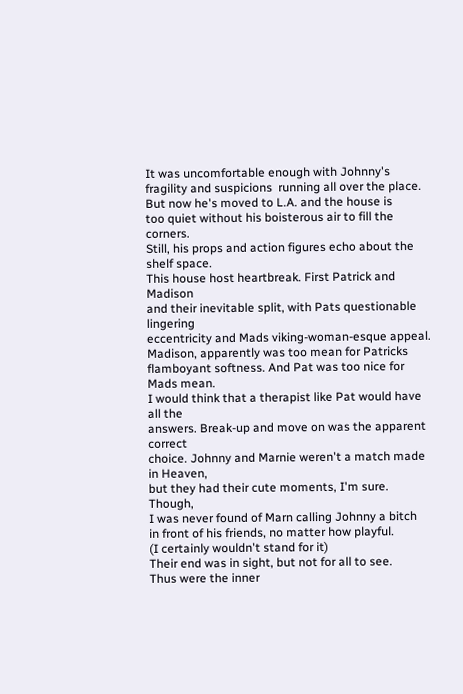It was uncomfortable enough with Johnny's
fragility and suspicions  running all over the place.
But now he's moved to L.A. and the house is
too quiet without his boisterous air to fill the corners.
Still, his props and action figures echo about the shelf space.
This house host heartbreak. First Patrick and Madison
and their inevitable split, with Pats questionable lingering
eccentricity and Mads viking-woman-esque appeal.
Madison, apparently was too mean for Patricks
flamboyant softness. And Pat was too nice for Mads mean.
I would think that a therapist like Pat would have all the
answers. Break-up and move on was the apparent correct
choice. Johnny and Marnie weren't a match made in Heaven,
but they had their cute moments, I'm sure. Though,
I was never found of Marn calling Johnny a bitch
in front of his friends, no matter how playful.
(I certainly wouldn't stand for it)
Their end was in sight, but not for all to see.
Thus were the inner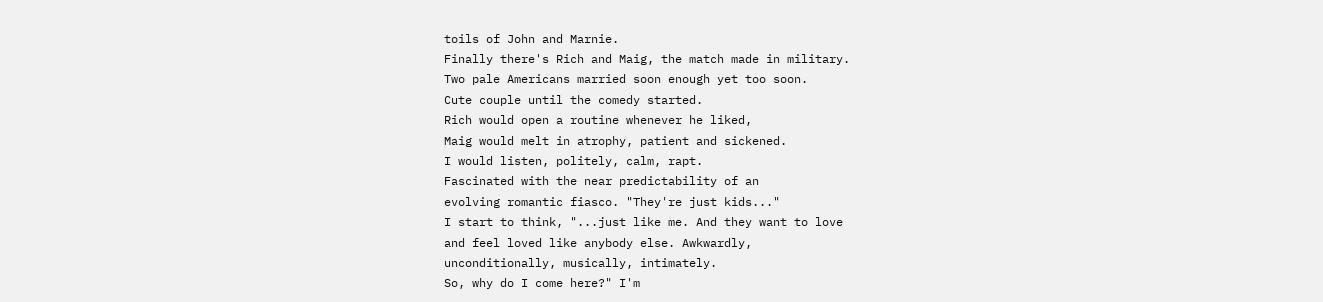toils of John and Marnie.
Finally there's Rich and Maig, the match made in military.
Two pale Americans married soon enough yet too soon.
Cute couple until the comedy started.
Rich would open a routine whenever he liked,
Maig would melt in atrophy, patient and sickened.
I would listen, politely, calm, rapt.
Fascinated with the near predictability of an
evolving romantic fiasco. "They're just kids..."
I start to think, "...just like me. And they want to love
and feel loved like anybody else. Awkwardly,
unconditionally, musically, intimately.
So, why do I come here?" I'm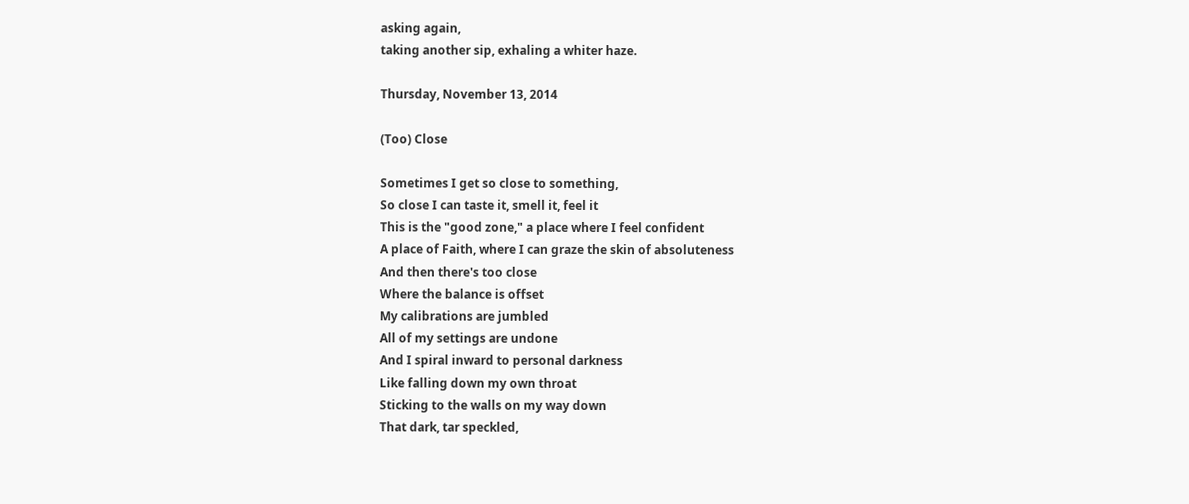asking again,
taking another sip, exhaling a whiter haze.

Thursday, November 13, 2014

(Too) Close

Sometimes I get so close to something,
So close I can taste it, smell it, feel it
This is the "good zone," a place where I feel confident
A place of Faith, where I can graze the skin of absoluteness
And then there's too close
Where the balance is offset
My calibrations are jumbled
All of my settings are undone
And I spiral inward to personal darkness
Like falling down my own throat
Sticking to the walls on my way down
That dark, tar speckled,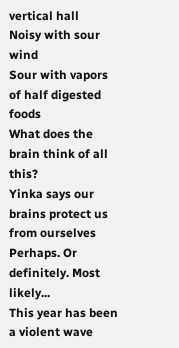vertical hall
Noisy with sour wind
Sour with vapors of half digested foods
What does the brain think of all this?
Yinka says our brains protect us from ourselves
Perhaps. Or definitely. Most likely...
This year has been a violent wave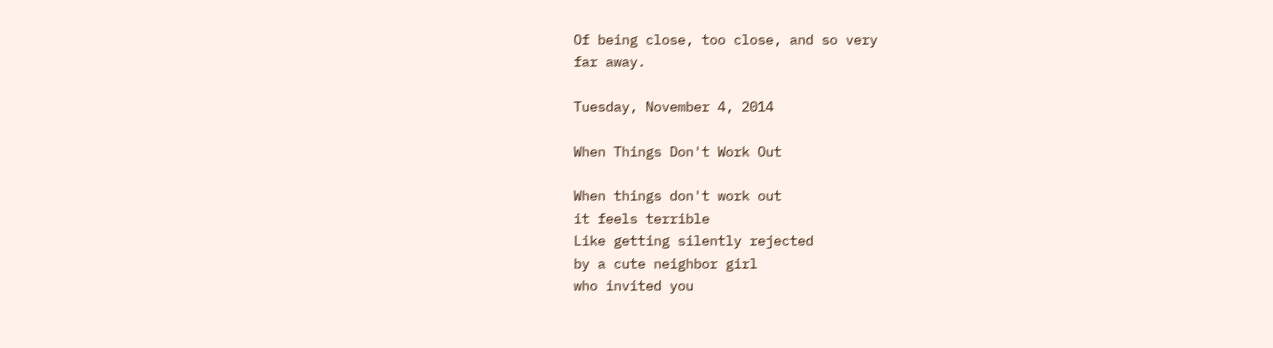Of being close, too close, and so very
far away.

Tuesday, November 4, 2014

When Things Don't Work Out

When things don't work out
it feels terrible
Like getting silently rejected
by a cute neighbor girl
who invited you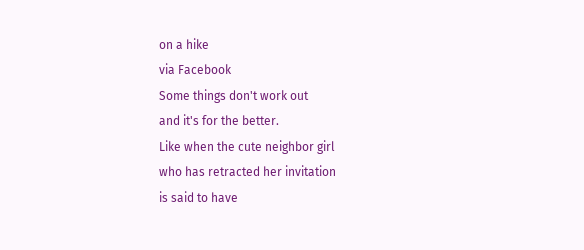on a hike
via Facebook
Some things don't work out
and it's for the better.
Like when the cute neighbor girl
who has retracted her invitation
is said to have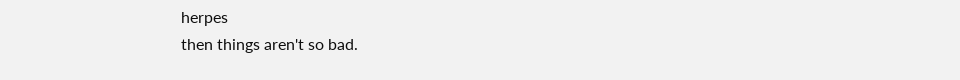herpes
then things aren't so bad.